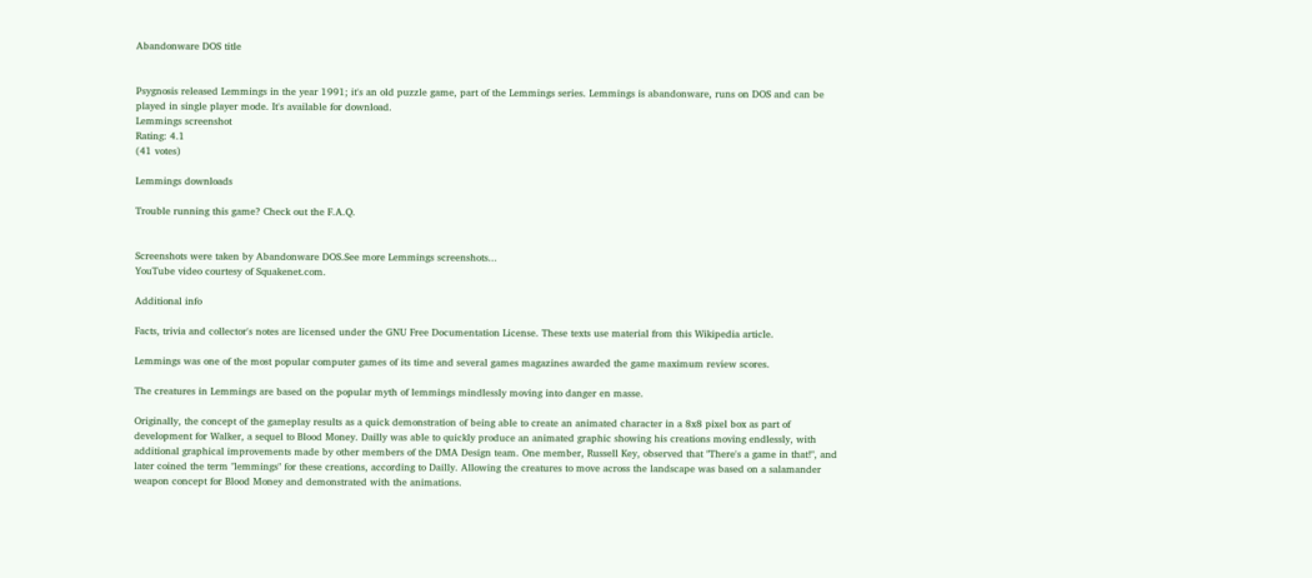Abandonware DOS title


Psygnosis released Lemmings in the year 1991; it's an old puzzle game, part of the Lemmings series. Lemmings is abandonware, runs on DOS and can be played in single player mode. It's available for download.
Lemmings screenshot
Rating: 4.1
(41 votes)

Lemmings downloads

Trouble running this game? Check out the F.A.Q.


Screenshots were taken by Abandonware DOS.See more Lemmings screenshots...
YouTube video courtesy of Squakenet.com.

Additional info

Facts, trivia and collector's notes are licensed under the GNU Free Documentation License. These texts use material from this Wikipedia article.

Lemmings was one of the most popular computer games of its time and several games magazines awarded the game maximum review scores.

The creatures in Lemmings are based on the popular myth of lemmings mindlessly moving into danger en masse.

Originally, the concept of the gameplay results as a quick demonstration of being able to create an animated character in a 8x8 pixel box as part of development for Walker, a sequel to Blood Money. Dailly was able to quickly produce an animated graphic showing his creations moving endlessly, with additional graphical improvements made by other members of the DMA Design team. One member, Russell Key, observed that "There's a game in that!", and later coined the term "lemmings" for these creations, according to Dailly. Allowing the creatures to move across the landscape was based on a salamander weapon concept for Blood Money and demonstrated with the animations.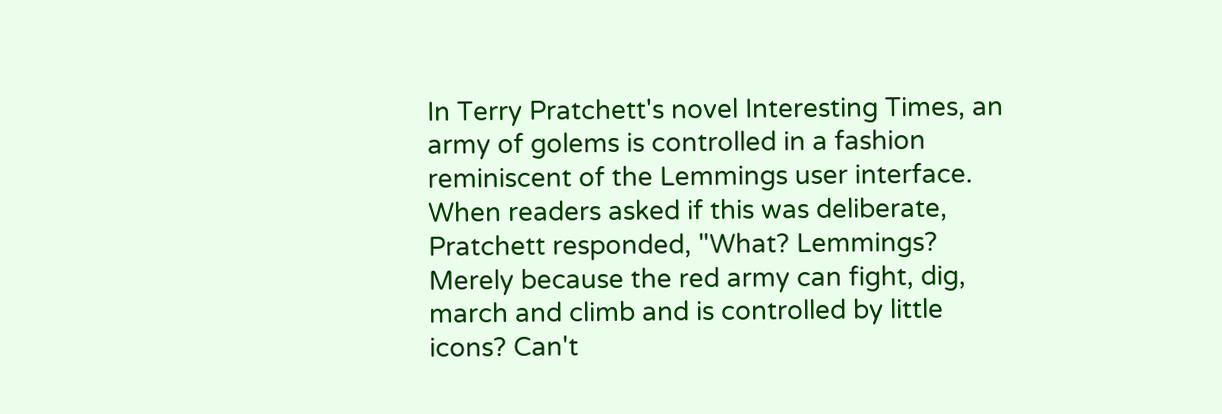In Terry Pratchett's novel Interesting Times, an army of golems is controlled in a fashion reminiscent of the Lemmings user interface. When readers asked if this was deliberate, Pratchett responded, "What? Lemmings? Merely because the red army can fight, dig, march and climb and is controlled by little icons? Can't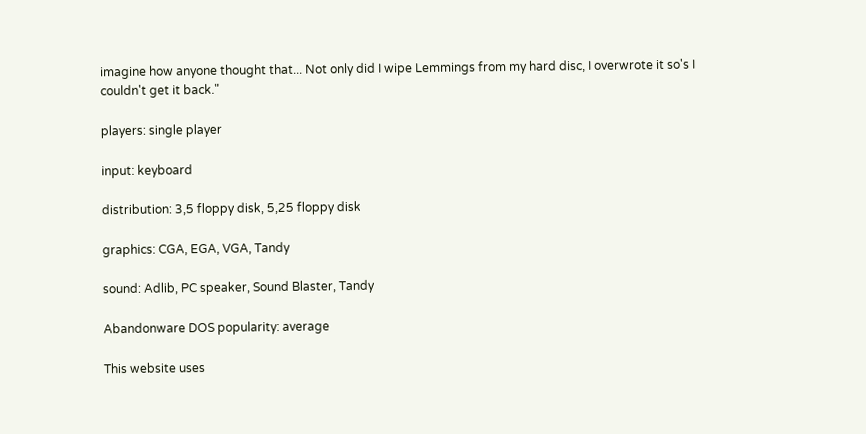imagine how anyone thought that... Not only did I wipe Lemmings from my hard disc, I overwrote it so's I couldn't get it back."

players: single player

input: keyboard

distribution: 3,5 floppy disk, 5,25 floppy disk

graphics: CGA, EGA, VGA, Tandy

sound: Adlib, PC speaker, Sound Blaster, Tandy

Abandonware DOS popularity: average

This website uses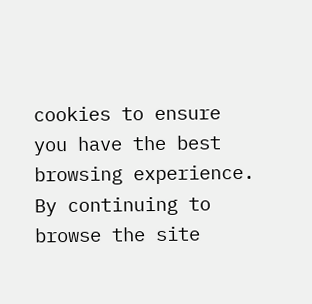cookies to ensure you have the best browsing experience. By continuing to browse the site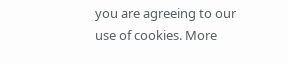you are agreeing to our use of cookies. More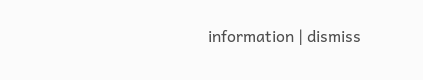information | dismiss